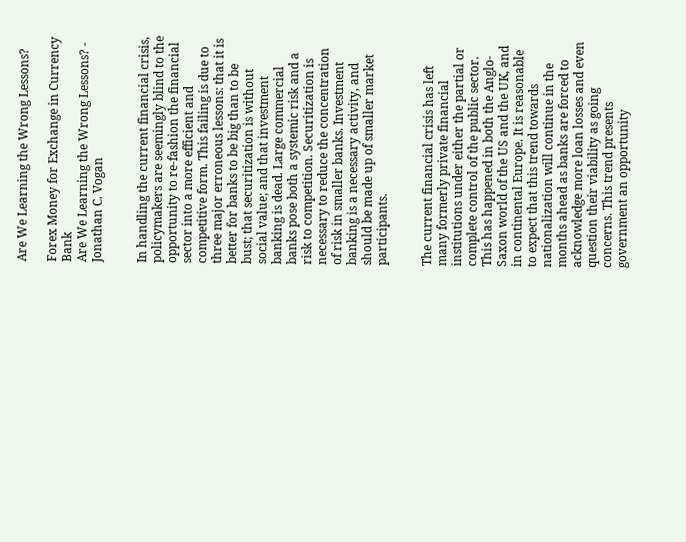Are We Learning the Wrong Lessons?

Forex Money for Exchange in Currency Bank
Are We Learning the Wrong Lessons? - Jonathan C. Vogan


In handling the current financial crisis, policymakers are seemingly blind to the opportunity to re-fashion the financial sector into a more efficient and competitive form. This failing is due to three major erroneous lessons: that it is better for banks to be big than to be bust; that securitization is without social value; and that investment banking is dead. Large commercial banks pose both a systemic risk and a risk to competition. Securitization is necessary to reduce the concentration of risk in smaller banks. Investment banking is a necessary activity, and should be made up of smaller market participants.


The current financial crisis has left many formerly private financial institutions under either the partial or complete control of the public sector. This has happened in both the Anglo-Saxon world of the US and the UK, and in continental Europe. It is reasonable to expect that this trend towards nationalization will continue in the months ahead as banks are forced to acknowledge more loan losses and even question their viability as going concerns. This trend presents government an opportunity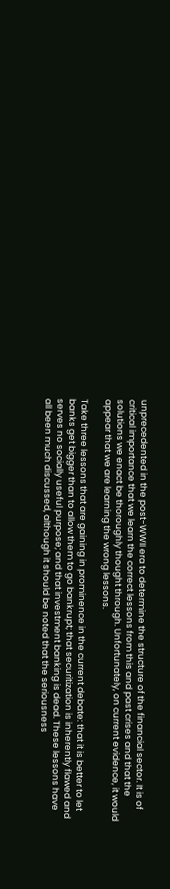unprecedented in the post-WWII era to determine the structure of the financial sector. It is of critical importance that we learn the correct lessons from this and past crises and that the solutions we enact be thoroughly thought through. Unfortunately, on current evidence, it would appear that we are learning the wrong lessons.

Take three lessons that are gaining in prominence in the current debate: that it is better to let banks get bigger than to allow them to go bankrupt; that securitization is inherently flawed and serves no socially useful purpose; and that investment banking is dead. These lessons have all been much discussed, although it should be noted that the seriousness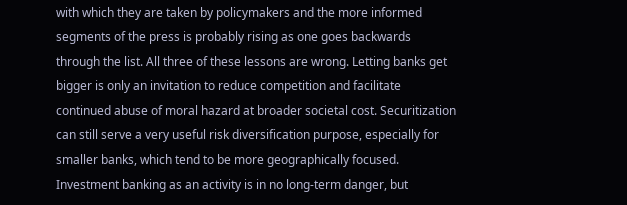with which they are taken by policymakers and the more informed segments of the press is probably rising as one goes backwards through the list. All three of these lessons are wrong. Letting banks get bigger is only an invitation to reduce competition and facilitate continued abuse of moral hazard at broader societal cost. Securitization can still serve a very useful risk diversification purpose, especially for smaller banks, which tend to be more geographically focused. Investment banking as an activity is in no long-term danger, but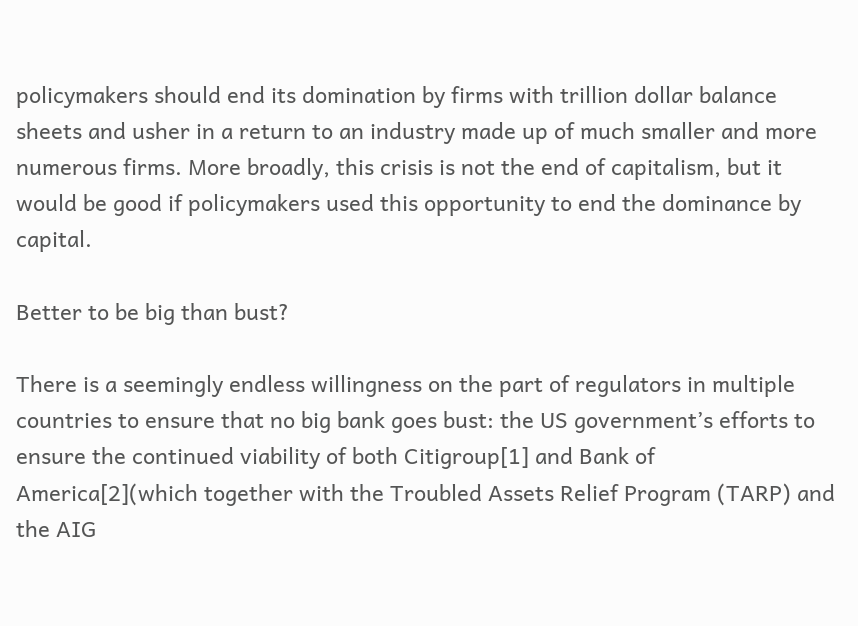policymakers should end its domination by firms with trillion dollar balance sheets and usher in a return to an industry made up of much smaller and more numerous firms. More broadly, this crisis is not the end of capitalism, but it would be good if policymakers used this opportunity to end the dominance by capital.

Better to be big than bust?

There is a seemingly endless willingness on the part of regulators in multiple countries to ensure that no big bank goes bust: the US government’s efforts to ensure the continued viability of both Citigroup[1] and Bank of America[2](which together with the Troubled Assets Relief Program (TARP) and the AIG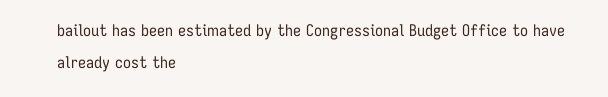bailout has been estimated by the Congressional Budget Office to have already cost the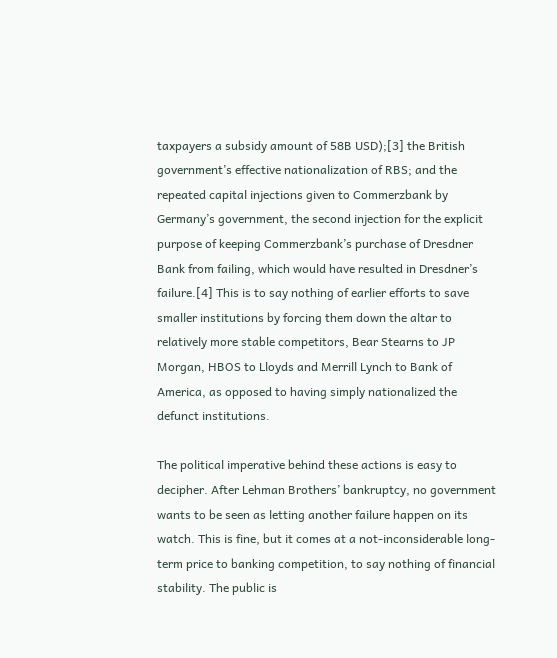taxpayers a subsidy amount of 58B USD);[3] the British government’s effective nationalization of RBS; and the repeated capital injections given to Commerzbank by Germany’s government, the second injection for the explicit purpose of keeping Commerzbank’s purchase of Dresdner Bank from failing, which would have resulted in Dresdner’s failure.[4] This is to say nothing of earlier efforts to save smaller institutions by forcing them down the altar to relatively more stable competitors, Bear Stearns to JP Morgan, HBOS to Lloyds and Merrill Lynch to Bank of America, as opposed to having simply nationalized the defunct institutions.

The political imperative behind these actions is easy to decipher. After Lehman Brothers’ bankruptcy, no government wants to be seen as letting another failure happen on its watch. This is fine, but it comes at a not-inconsiderable long-term price to banking competition, to say nothing of financial stability. The public is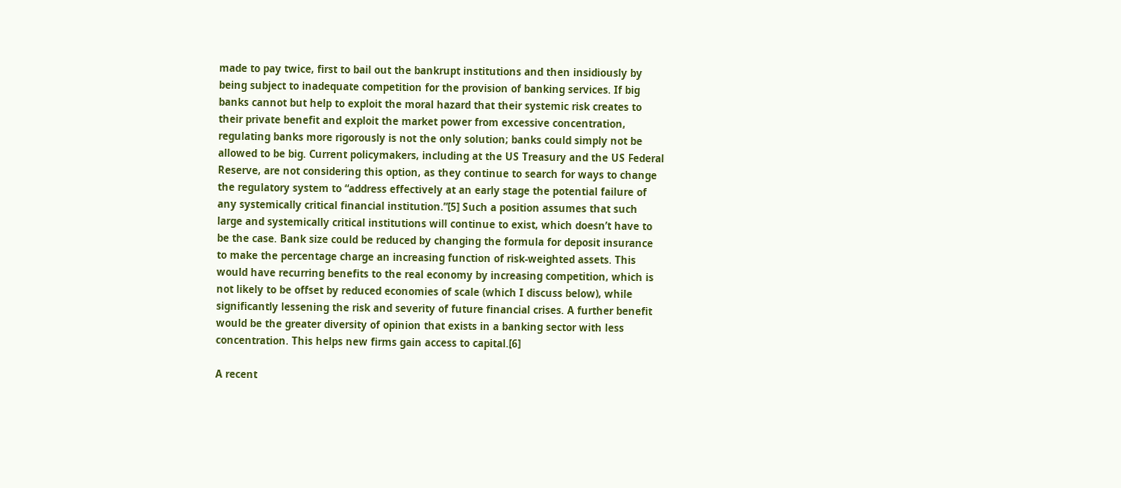made to pay twice, first to bail out the bankrupt institutions and then insidiously by being subject to inadequate competition for the provision of banking services. If big banks cannot but help to exploit the moral hazard that their systemic risk creates to their private benefit and exploit the market power from excessive concentration, regulating banks more rigorously is not the only solution; banks could simply not be allowed to be big. Current policymakers, including at the US Treasury and the US Federal Reserve, are not considering this option, as they continue to search for ways to change the regulatory system to “address effectively at an early stage the potential failure of any systemically critical financial institution.”[5] Such a position assumes that such large and systemically critical institutions will continue to exist, which doesn’t have to be the case. Bank size could be reduced by changing the formula for deposit insurance to make the percentage charge an increasing function of risk-weighted assets. This would have recurring benefits to the real economy by increasing competition, which is not likely to be offset by reduced economies of scale (which I discuss below), while significantly lessening the risk and severity of future financial crises. A further benefit would be the greater diversity of opinion that exists in a banking sector with less concentration. This helps new firms gain access to capital.[6]

A recent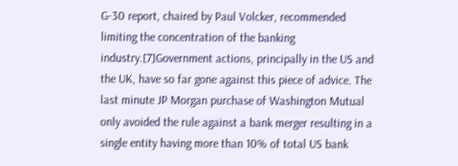G-30 report, chaired by Paul Volcker, recommended limiting the concentration of the banking industry.[7]Government actions, principally in the US and the UK, have so far gone against this piece of advice. The last minute JP Morgan purchase of Washington Mutual only avoided the rule against a bank merger resulting in a single entity having more than 10% of total US bank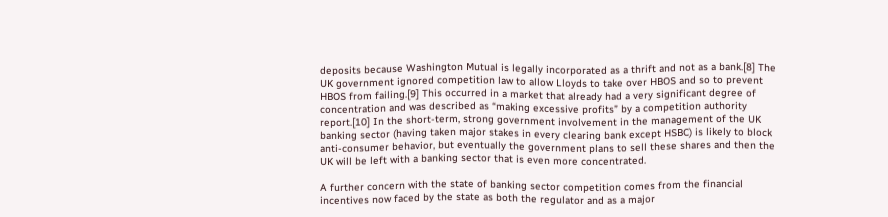deposits because Washington Mutual is legally incorporated as a thrift and not as a bank.[8] The UK government ignored competition law to allow Lloyds to take over HBOS and so to prevent HBOS from failing.[9] This occurred in a market that already had a very significant degree of concentration and was described as “making excessive profits” by a competition authority report.[10] In the short-term, strong government involvement in the management of the UK banking sector (having taken major stakes in every clearing bank except HSBC) is likely to block anti-consumer behavior, but eventually the government plans to sell these shares and then the UK will be left with a banking sector that is even more concentrated.

A further concern with the state of banking sector competition comes from the financial incentives now faced by the state as both the regulator and as a major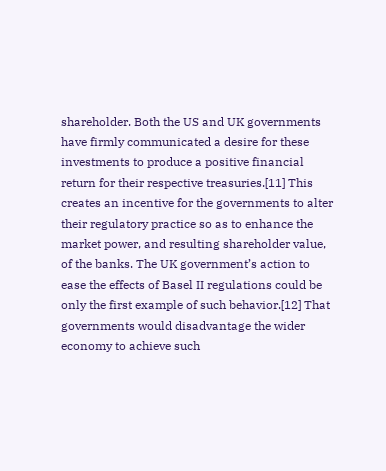shareholder. Both the US and UK governments have firmly communicated a desire for these investments to produce a positive financial return for their respective treasuries.[11] This creates an incentive for the governments to alter their regulatory practice so as to enhance the market power, and resulting shareholder value, of the banks. The UK government’s action to ease the effects of Basel II regulations could be only the first example of such behavior.[12] That governments would disadvantage the wider economy to achieve such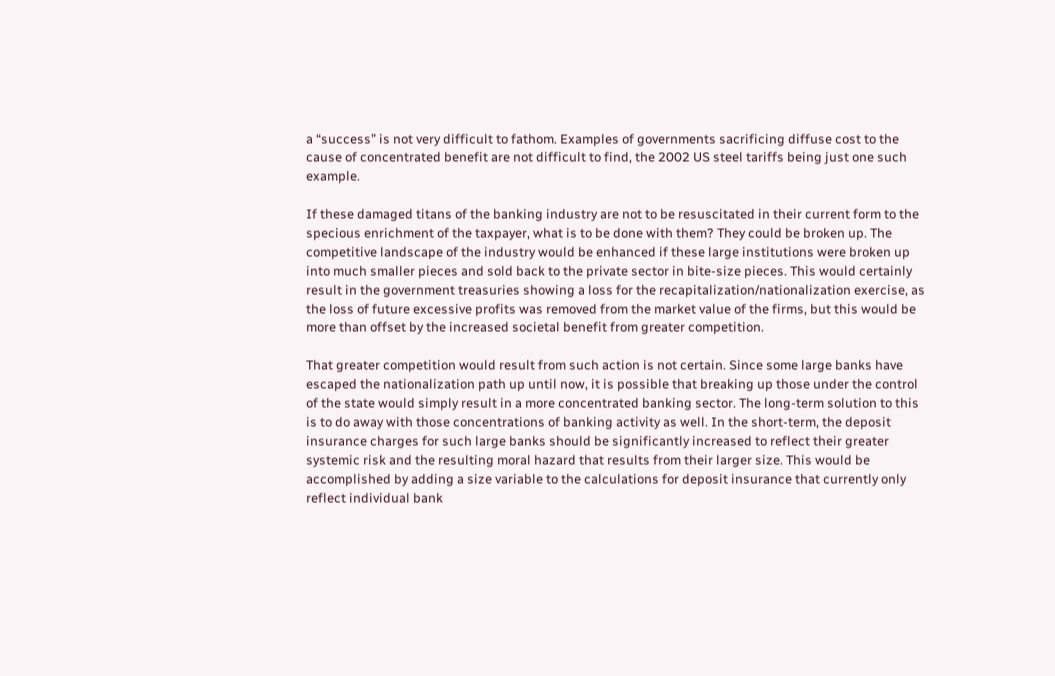a “success” is not very difficult to fathom. Examples of governments sacrificing diffuse cost to the cause of concentrated benefit are not difficult to find, the 2002 US steel tariffs being just one such example.

If these damaged titans of the banking industry are not to be resuscitated in their current form to the specious enrichment of the taxpayer, what is to be done with them? They could be broken up. The competitive landscape of the industry would be enhanced if these large institutions were broken up into much smaller pieces and sold back to the private sector in bite-size pieces. This would certainly result in the government treasuries showing a loss for the recapitalization/nationalization exercise, as the loss of future excessive profits was removed from the market value of the firms, but this would be more than offset by the increased societal benefit from greater competition.

That greater competition would result from such action is not certain. Since some large banks have escaped the nationalization path up until now, it is possible that breaking up those under the control of the state would simply result in a more concentrated banking sector. The long-term solution to this is to do away with those concentrations of banking activity as well. In the short-term, the deposit insurance charges for such large banks should be significantly increased to reflect their greater systemic risk and the resulting moral hazard that results from their larger size. This would be accomplished by adding a size variable to the calculations for deposit insurance that currently only reflect individual bank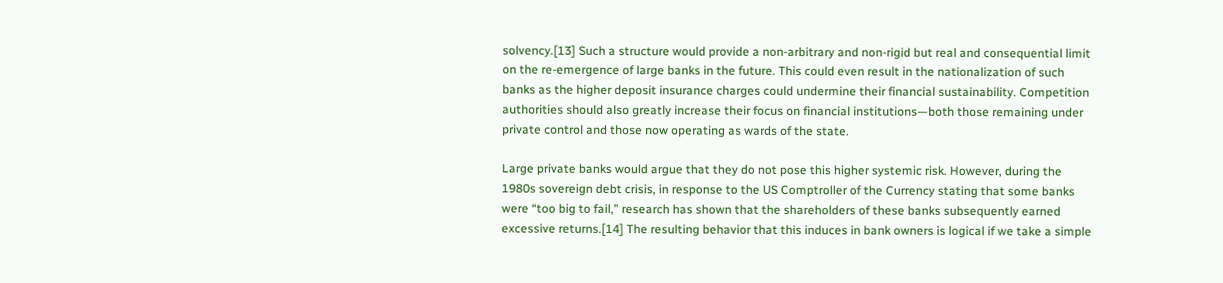solvency.[13] Such a structure would provide a non-arbitrary and non-rigid but real and consequential limit on the re-emergence of large banks in the future. This could even result in the nationalization of such banks as the higher deposit insurance charges could undermine their financial sustainability. Competition authorities should also greatly increase their focus on financial institutions—both those remaining under private control and those now operating as wards of the state.

Large private banks would argue that they do not pose this higher systemic risk. However, during the 1980s sovereign debt crisis, in response to the US Comptroller of the Currency stating that some banks were “too big to fail,” research has shown that the shareholders of these banks subsequently earned excessive returns.[14] The resulting behavior that this induces in bank owners is logical if we take a simple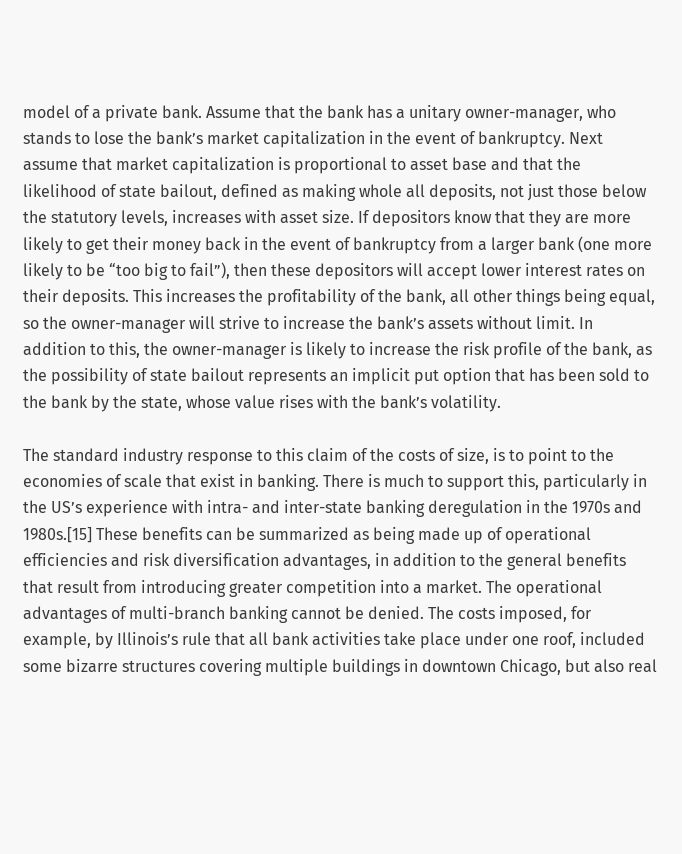model of a private bank. Assume that the bank has a unitary owner-manager, who stands to lose the bank’s market capitalization in the event of bankruptcy. Next assume that market capitalization is proportional to asset base and that the likelihood of state bailout, defined as making whole all deposits, not just those below the statutory levels, increases with asset size. If depositors know that they are more likely to get their money back in the event of bankruptcy from a larger bank (one more likely to be “too big to fail”), then these depositors will accept lower interest rates on their deposits. This increases the profitability of the bank, all other things being equal, so the owner-manager will strive to increase the bank’s assets without limit. In addition to this, the owner-manager is likely to increase the risk profile of the bank, as the possibility of state bailout represents an implicit put option that has been sold to the bank by the state, whose value rises with the bank’s volatility.

The standard industry response to this claim of the costs of size, is to point to the economies of scale that exist in banking. There is much to support this, particularly in the US’s experience with intra- and inter-state banking deregulation in the 1970s and 1980s.[15] These benefits can be summarized as being made up of operational efficiencies and risk diversification advantages, in addition to the general benefits that result from introducing greater competition into a market. The operational advantages of multi-branch banking cannot be denied. The costs imposed, for example, by Illinois’s rule that all bank activities take place under one roof, included some bizarre structures covering multiple buildings in downtown Chicago, but also real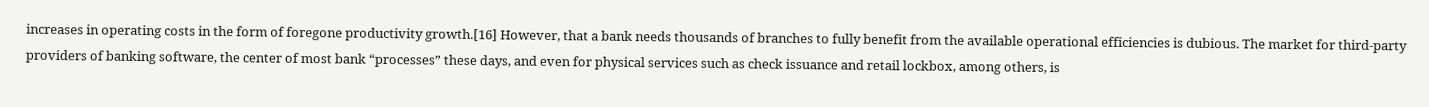increases in operating costs in the form of foregone productivity growth.[16] However, that a bank needs thousands of branches to fully benefit from the available operational efficiencies is dubious. The market for third-party providers of banking software, the center of most bank “processes” these days, and even for physical services such as check issuance and retail lockbox, among others, is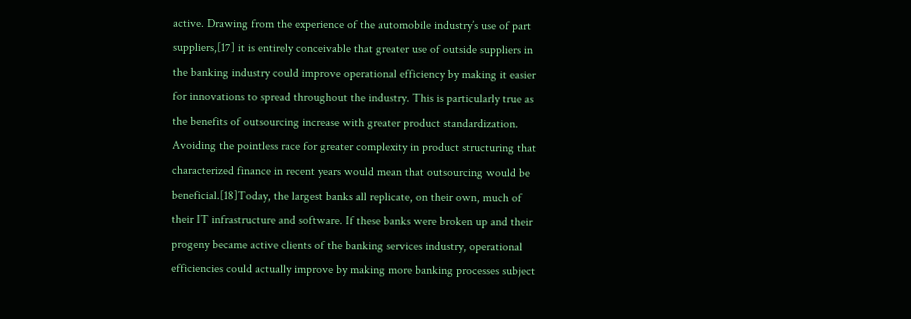active. Drawing from the experience of the automobile industry’s use of part suppliers,[17] it is entirely conceivable that greater use of outside suppliers in the banking industry could improve operational efficiency by making it easier for innovations to spread throughout the industry. This is particularly true as the benefits of outsourcing increase with greater product standardization. Avoiding the pointless race for greater complexity in product structuring that characterized finance in recent years would mean that outsourcing would be beneficial.[18]Today, the largest banks all replicate, on their own, much of their IT infrastructure and software. If these banks were broken up and their progeny became active clients of the banking services industry, operational efficiencies could actually improve by making more banking processes subject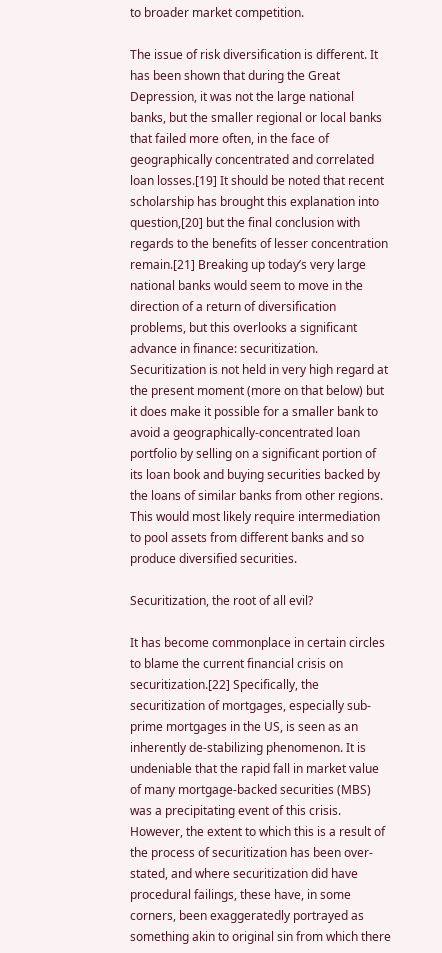to broader market competition.

The issue of risk diversification is different. It has been shown that during the Great Depression, it was not the large national banks, but the smaller regional or local banks that failed more often, in the face of geographically concentrated and correlated loan losses.[19] It should be noted that recent scholarship has brought this explanation into question,[20] but the final conclusion with regards to the benefits of lesser concentration remain.[21] Breaking up today’s very large national banks would seem to move in the direction of a return of diversification problems, but this overlooks a significant advance in finance: securitization. Securitization is not held in very high regard at the present moment (more on that below) but it does make it possible for a smaller bank to avoid a geographically-concentrated loan portfolio by selling on a significant portion of its loan book and buying securities backed by the loans of similar banks from other regions. This would most likely require intermediation to pool assets from different banks and so produce diversified securities.

Securitization, the root of all evil?

It has become commonplace in certain circles to blame the current financial crisis on securitization.[22] Specifically, the securitization of mortgages, especially sub-prime mortgages in the US, is seen as an inherently de-stabilizing phenomenon. It is undeniable that the rapid fall in market value of many mortgage-backed securities (MBS) was a precipitating event of this crisis. However, the extent to which this is a result of the process of securitization has been over-stated, and where securitization did have procedural failings, these have, in some corners, been exaggeratedly portrayed as something akin to original sin from which there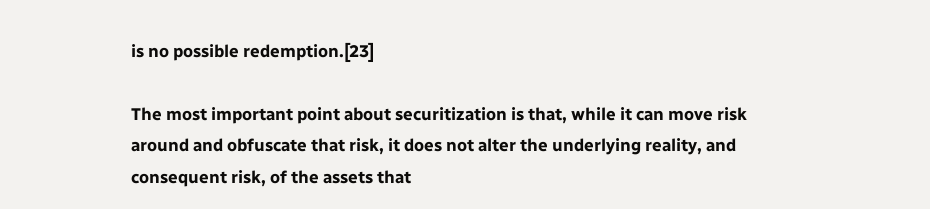is no possible redemption.[23]

The most important point about securitization is that, while it can move risk around and obfuscate that risk, it does not alter the underlying reality, and consequent risk, of the assets that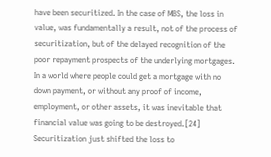have been securitized. In the case of MBS, the loss in value, was fundamentally a result, not of the process of securitization, but of the delayed recognition of the poor repayment prospects of the underlying mortgages. In a world where people could get a mortgage with no down payment, or without any proof of income, employment, or other assets, it was inevitable that financial value was going to be destroyed.[24] Securitization just shifted the loss to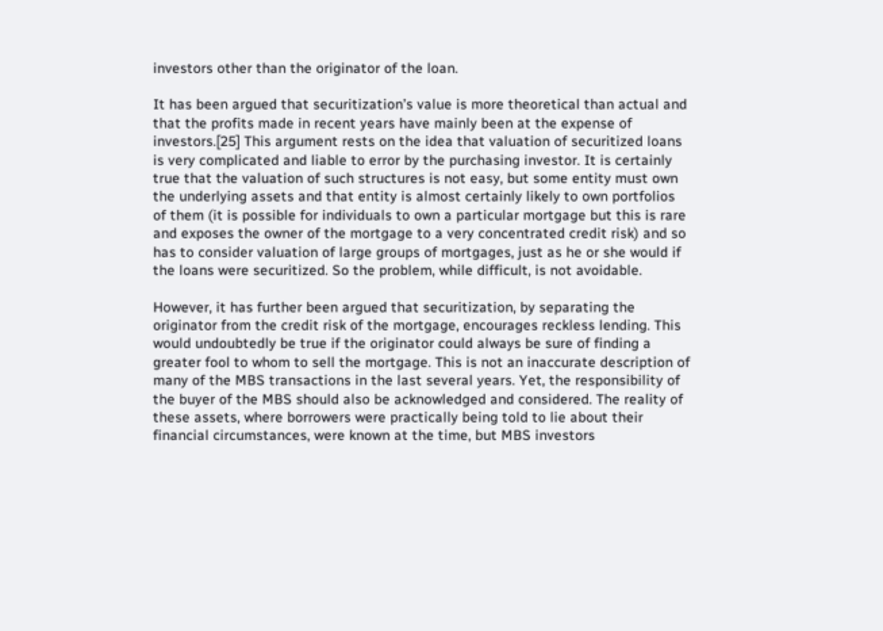investors other than the originator of the loan.

It has been argued that securitization’s value is more theoretical than actual and that the profits made in recent years have mainly been at the expense of investors.[25] This argument rests on the idea that valuation of securitized loans is very complicated and liable to error by the purchasing investor. It is certainly true that the valuation of such structures is not easy, but some entity must own the underlying assets and that entity is almost certainly likely to own portfolios of them (it is possible for individuals to own a particular mortgage but this is rare and exposes the owner of the mortgage to a very concentrated credit risk) and so has to consider valuation of large groups of mortgages, just as he or she would if the loans were securitized. So the problem, while difficult, is not avoidable.

However, it has further been argued that securitization, by separating the originator from the credit risk of the mortgage, encourages reckless lending. This would undoubtedly be true if the originator could always be sure of finding a greater fool to whom to sell the mortgage. This is not an inaccurate description of many of the MBS transactions in the last several years. Yet, the responsibility of the buyer of the MBS should also be acknowledged and considered. The reality of these assets, where borrowers were practically being told to lie about their financial circumstances, were known at the time, but MBS investors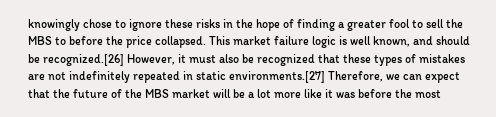knowingly chose to ignore these risks in the hope of finding a greater fool to sell the MBS to before the price collapsed. This market failure logic is well known, and should be recognized.[26] However, it must also be recognized that these types of mistakes are not indefinitely repeated in static environments.[27] Therefore, we can expect that the future of the MBS market will be a lot more like it was before the most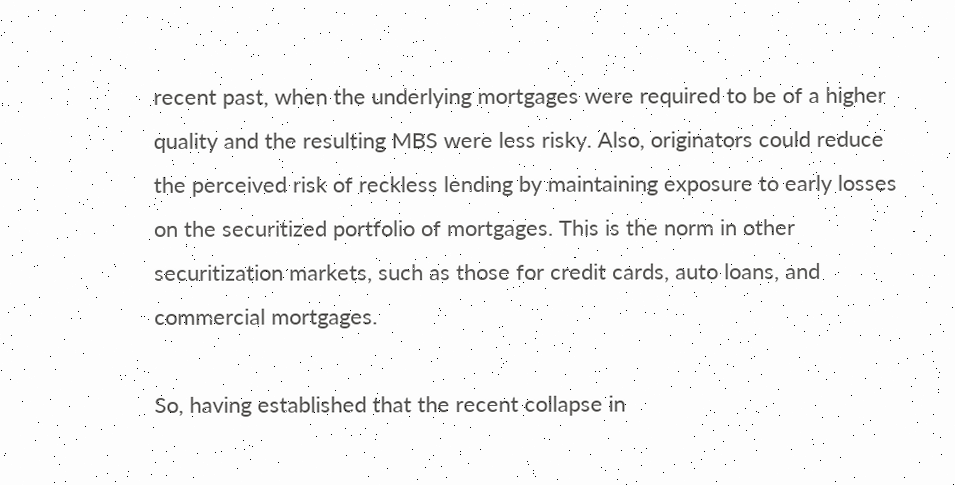recent past, when the underlying mortgages were required to be of a higher quality and the resulting MBS were less risky. Also, originators could reduce the perceived risk of reckless lending by maintaining exposure to early losses on the securitized portfolio of mortgages. This is the norm in other securitization markets, such as those for credit cards, auto loans, and commercial mortgages.

So, having established that the recent collapse in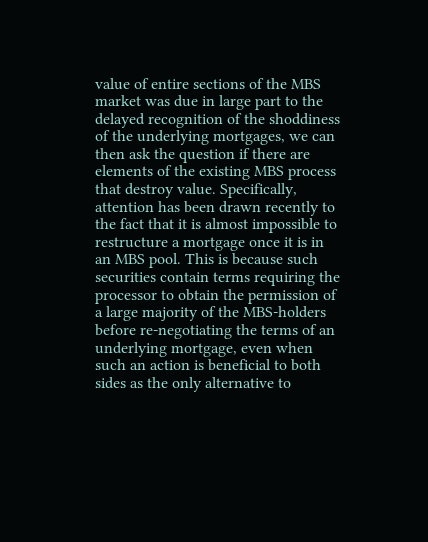value of entire sections of the MBS market was due in large part to the delayed recognition of the shoddiness of the underlying mortgages, we can then ask the question if there are elements of the existing MBS process that destroy value. Specifically, attention has been drawn recently to the fact that it is almost impossible to restructure a mortgage once it is in an MBS pool. This is because such securities contain terms requiring the processor to obtain the permission of a large majority of the MBS-holders before re-negotiating the terms of an underlying mortgage, even when such an action is beneficial to both sides as the only alternative to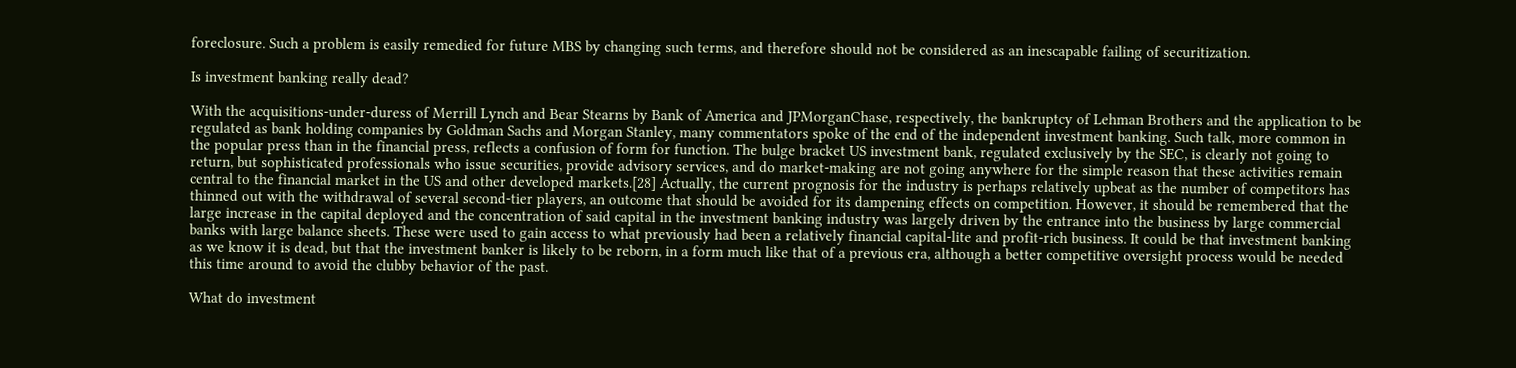foreclosure. Such a problem is easily remedied for future MBS by changing such terms, and therefore should not be considered as an inescapable failing of securitization.

Is investment banking really dead?

With the acquisitions-under-duress of Merrill Lynch and Bear Stearns by Bank of America and JPMorganChase, respectively, the bankruptcy of Lehman Brothers and the application to be regulated as bank holding companies by Goldman Sachs and Morgan Stanley, many commentators spoke of the end of the independent investment banking. Such talk, more common in the popular press than in the financial press, reflects a confusion of form for function. The bulge bracket US investment bank, regulated exclusively by the SEC, is clearly not going to return, but sophisticated professionals who issue securities, provide advisory services, and do market-making are not going anywhere for the simple reason that these activities remain central to the financial market in the US and other developed markets.[28] Actually, the current prognosis for the industry is perhaps relatively upbeat as the number of competitors has thinned out with the withdrawal of several second-tier players, an outcome that should be avoided for its dampening effects on competition. However, it should be remembered that the large increase in the capital deployed and the concentration of said capital in the investment banking industry was largely driven by the entrance into the business by large commercial banks with large balance sheets. These were used to gain access to what previously had been a relatively financial capital-lite and profit-rich business. It could be that investment banking as we know it is dead, but that the investment banker is likely to be reborn, in a form much like that of a previous era, although a better competitive oversight process would be needed this time around to avoid the clubby behavior of the past.

What do investment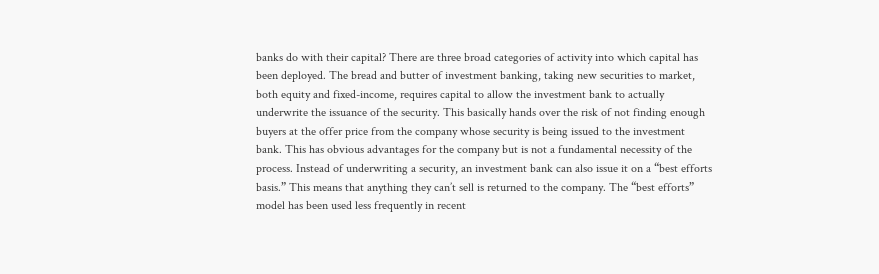banks do with their capital? There are three broad categories of activity into which capital has been deployed. The bread and butter of investment banking, taking new securities to market, both equity and fixed-income, requires capital to allow the investment bank to actually underwrite the issuance of the security. This basically hands over the risk of not finding enough buyers at the offer price from the company whose security is being issued to the investment bank. This has obvious advantages for the company but is not a fundamental necessity of the process. Instead of underwriting a security, an investment bank can also issue it on a “best efforts basis.” This means that anything they can’t sell is returned to the company. The “best efforts” model has been used less frequently in recent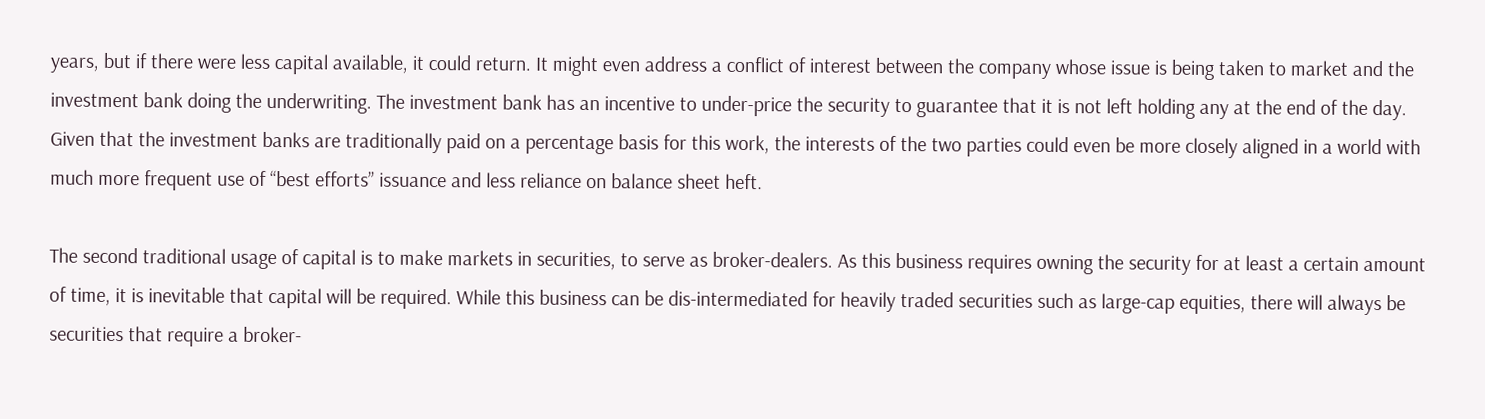years, but if there were less capital available, it could return. It might even address a conflict of interest between the company whose issue is being taken to market and the investment bank doing the underwriting. The investment bank has an incentive to under-price the security to guarantee that it is not left holding any at the end of the day. Given that the investment banks are traditionally paid on a percentage basis for this work, the interests of the two parties could even be more closely aligned in a world with much more frequent use of “best efforts” issuance and less reliance on balance sheet heft.

The second traditional usage of capital is to make markets in securities, to serve as broker-dealers. As this business requires owning the security for at least a certain amount of time, it is inevitable that capital will be required. While this business can be dis-intermediated for heavily traded securities such as large-cap equities, there will always be securities that require a broker-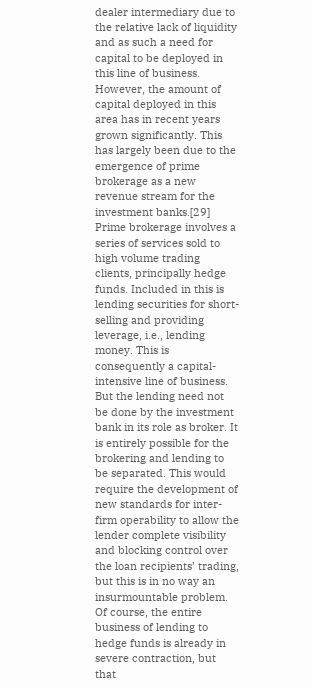dealer intermediary due to the relative lack of liquidity and as such a need for capital to be deployed in this line of business. However, the amount of capital deployed in this area has in recent years grown significantly. This has largely been due to the emergence of prime brokerage as a new revenue stream for the investment banks.[29] Prime brokerage involves a series of services sold to high volume trading clients, principally hedge funds. Included in this is lending securities for short-selling and providing leverage, i.e., lending money. This is consequently a capital-intensive line of business. But the lending need not be done by the investment bank in its role as broker. It is entirely possible for the brokering and lending to be separated. This would require the development of new standards for inter-firm operability to allow the lender complete visibility and blocking control over the loan recipients’ trading, but this is in no way an insurmountable problem. Of course, the entire business of lending to hedge funds is already in severe contraction, but that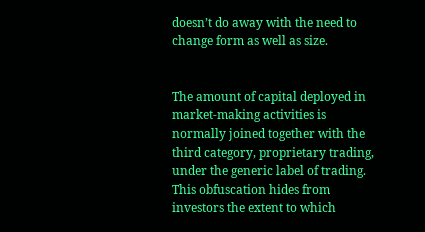doesn’t do away with the need to change form as well as size.


The amount of capital deployed in market-making activities is normally joined together with the third category, proprietary trading, under the generic label of trading. This obfuscation hides from investors the extent to which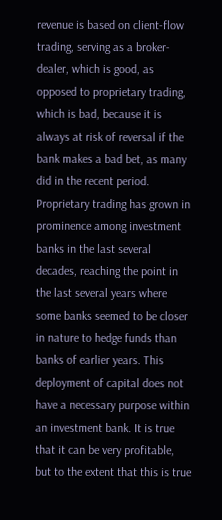revenue is based on client-flow trading, serving as a broker-dealer, which is good, as opposed to proprietary trading, which is bad, because it is always at risk of reversal if the bank makes a bad bet, as many did in the recent period. Proprietary trading has grown in prominence among investment banks in the last several decades, reaching the point in the last several years where some banks seemed to be closer in nature to hedge funds than banks of earlier years. This deployment of capital does not have a necessary purpose within an investment bank. It is true that it can be very profitable, but to the extent that this is true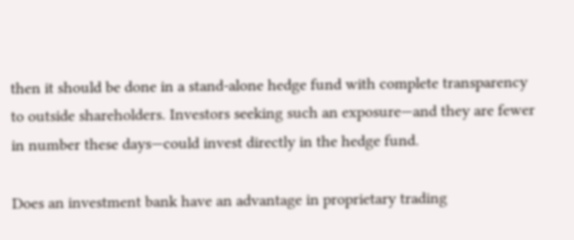then it should be done in a stand-alone hedge fund with complete transparency to outside shareholders. Investors seeking such an exposure—and they are fewer in number these days—could invest directly in the hedge fund.

Does an investment bank have an advantage in proprietary trading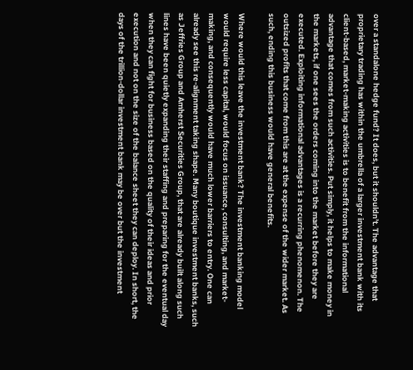over a standalone hedge fund? It does, but it shouldn’t. The advantage that proprietary trading has within the umbrella of a larger investment bank with its client-based, market-making activities is to benefit from the informational advantage that comes from such activities. Put simply, it helps to make money in the markets, if one sees the orders coming into the market before they are executed. Exploiting informational advantages is a recurring phenomenon. The outsized profits that come from this are at the expense of the wider market. As such, ending this business would have general benefits.

Where would this leave the investment bank? The investment banking model would require less capital, would focus on issuance, consulting, and market-making, and consequently would have much lower barriers to entry. One can already see this re-alignment taking shape. Many boutique investment banks, such as Jeffries Group and Amherst Securities Group, that are already built along such lines have been quietly expanding their staffing and preparing for the eventual day when they can fight for business based on the quality of their ideas and prior execution and not on the size of the balance sheet they can deploy. In short, the days of the trillion-dollar investment bank may be over but the investment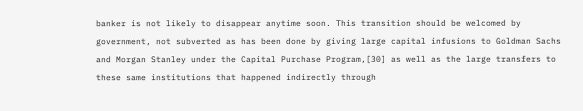banker is not likely to disappear anytime soon. This transition should be welcomed by government, not subverted as has been done by giving large capital infusions to Goldman Sachs and Morgan Stanley under the Capital Purchase Program,[30] as well as the large transfers to these same institutions that happened indirectly through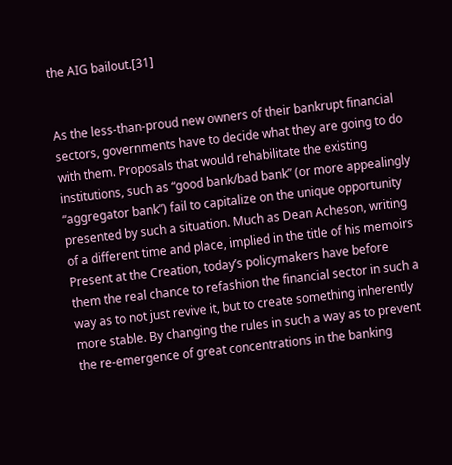the AIG bailout.[31]


As the less-than-proud new owners of their bankrupt financial sectors, governments have to decide what they are going to do with them. Proposals that would rehabilitate the existing institutions, such as “good bank/bad bank” (or more appealingly “aggregator bank”) fail to capitalize on the unique opportunity presented by such a situation. Much as Dean Acheson, writing of a different time and place, implied in the title of his memoirs Present at the Creation, today’s policymakers have before them the real chance to refashion the financial sector in such a way as to not just revive it, but to create something inherently more stable. By changing the rules in such a way as to prevent the re-emergence of great concentrations in the banking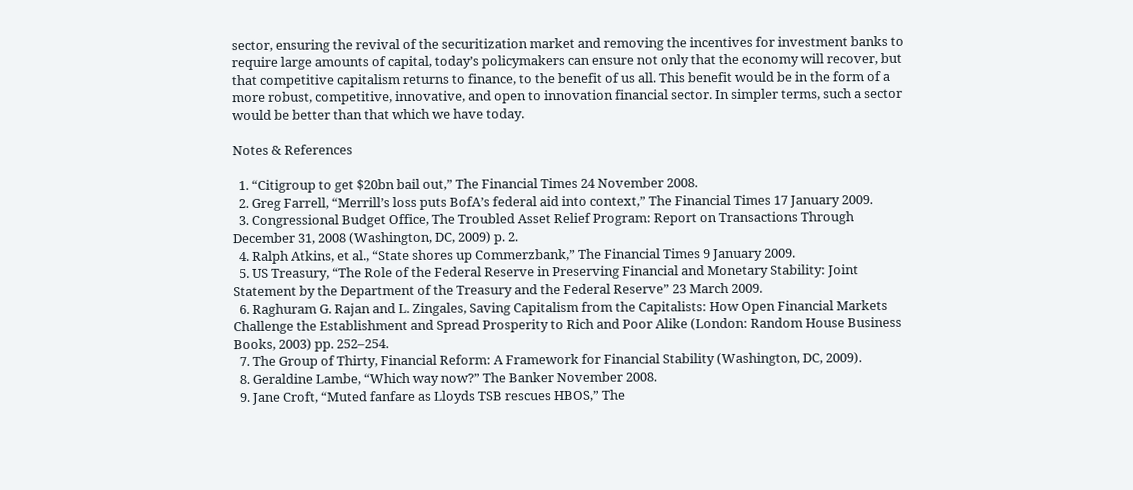sector, ensuring the revival of the securitization market and removing the incentives for investment banks to require large amounts of capital, today’s policymakers can ensure not only that the economy will recover, but that competitive capitalism returns to finance, to the benefit of us all. This benefit would be in the form of a more robust, competitive, innovative, and open to innovation financial sector. In simpler terms, such a sector would be better than that which we have today.

Notes & References

  1. “Citigroup to get $20bn bail out,” The Financial Times 24 November 2008.
  2. Greg Farrell, “Merrill’s loss puts BofA’s federal aid into context,” The Financial Times 17 January 2009.
  3. Congressional Budget Office, The Troubled Asset Relief Program: Report on Transactions Through December 31, 2008 (Washington, DC, 2009) p. 2.
  4. Ralph Atkins, et al., “State shores up Commerzbank,” The Financial Times 9 January 2009.
  5. US Treasury, “The Role of the Federal Reserve in Preserving Financial and Monetary Stability: Joint Statement by the Department of the Treasury and the Federal Reserve” 23 March 2009.
  6. Raghuram G. Rajan and L. Zingales, Saving Capitalism from the Capitalists: How Open Financial Markets Challenge the Establishment and Spread Prosperity to Rich and Poor Alike (London: Random House Business Books, 2003) pp. 252–254.
  7. The Group of Thirty, Financial Reform: A Framework for Financial Stability (Washington, DC, 2009).
  8. Geraldine Lambe, “Which way now?” The Banker November 2008.
  9. Jane Croft, “Muted fanfare as Lloyds TSB rescues HBOS,” The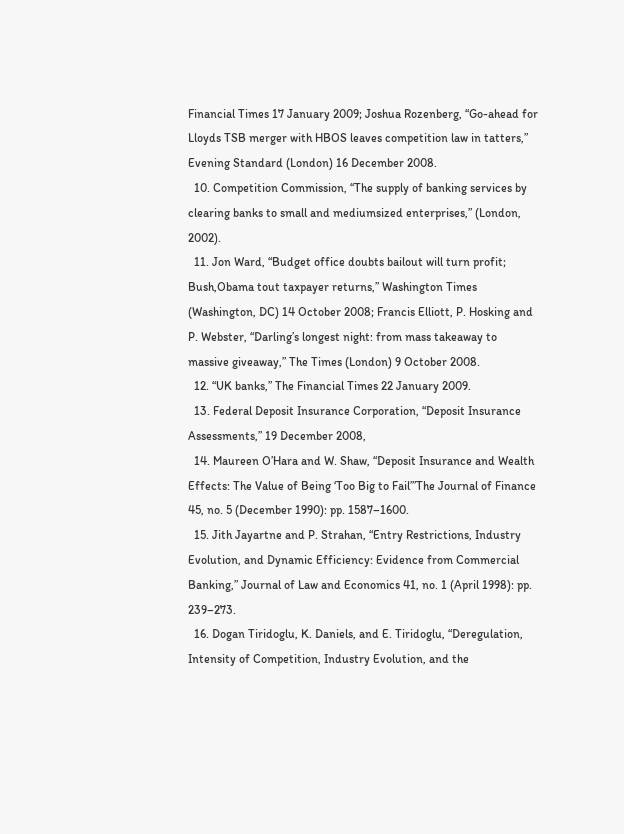Financial Times 17 January 2009; Joshua Rozenberg, “Go-ahead for Lloyds TSB merger with HBOS leaves competition law in tatters,” Evening Standard (London) 16 December 2008.
  10. Competition Commission, “The supply of banking services by clearing banks to small and mediumsized enterprises,” (London, 2002).
  11. Jon Ward, “Budget office doubts bailout will turn profit; Bush,Obama tout taxpayer returns,” Washington Times (Washington, DC) 14 October 2008; Francis Elliott, P. Hosking and P. Webster, “Darling’s longest night: from mass takeaway to massive giveaway,” The Times (London) 9 October 2008.
  12. “UK banks,” The Financial Times 22 January 2009.
  13. Federal Deposit Insurance Corporation, “Deposit Insurance Assessments,” 19 December 2008,
  14. Maureen O’Hara and W. Shaw, “Deposit Insurance and Wealth Effects: The Value of Being ‘Too Big to Fail’”The Journal of Finance 45, no. 5 (December 1990): pp. 1587–1600.
  15. Jith Jayartne and P. Strahan, “Entry Restrictions, Industry Evolution, and Dynamic Efficiency: Evidence from Commercial Banking,” Journal of Law and Economics 41, no. 1 (April 1998): pp. 239–273.
  16. Dogan Tiridoglu, K. Daniels, and E. Tiridoglu, “Deregulation, Intensity of Competition, Industry Evolution, and the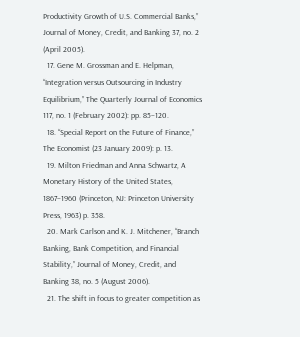Productivity Growth of U.S. Commercial Banks,” Journal of Money, Credit, and Banking 37, no. 2 (April 2005).
  17. Gene M. Grossman and E. Helpman, “Integration versus Outsourcing in Industry Equilibrium,” The Quarterly Journal of Economics 117, no. 1 (February 2002): pp. 85–120.
  18. “Special Report on the Future of Finance,” The Economist (23 January 2009): p. 13.
  19. Milton Friedman and Anna Schwartz, A Monetary History of the United States, 1867–1960 (Princeton, NJ: Princeton University Press, 1963) p. 358.
  20. Mark Carlson and K. J. Mitchener, “Branch Banking, Bank Competition, and Financial Stability,” Journal of Money, Credit, and Banking 38, no. 5 (August 2006).
  21. The shift in focus to greater competition as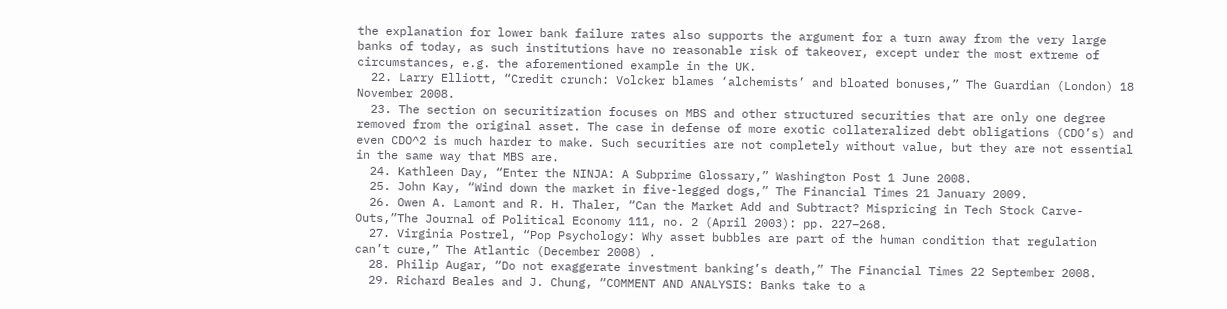the explanation for lower bank failure rates also supports the argument for a turn away from the very large banks of today, as such institutions have no reasonable risk of takeover, except under the most extreme of circumstances, e.g. the aforementioned example in the UK.
  22. Larry Elliott, “Credit crunch: Volcker blames ‘alchemists’ and bloated bonuses,” The Guardian (London) 18 November 2008.
  23. The section on securitization focuses on MBS and other structured securities that are only one degree removed from the original asset. The case in defense of more exotic collateralized debt obligations (CDO’s) and even CDO^2 is much harder to make. Such securities are not completely without value, but they are not essential in the same way that MBS are.
  24. Kathleen Day, “Enter the NINJA: A Subprime Glossary,” Washington Post 1 June 2008.
  25. John Kay, “Wind down the market in five-legged dogs,” The Financial Times 21 January 2009.
  26. Owen A. Lamont and R. H. Thaler, “Can the Market Add and Subtract? Mispricing in Tech Stock Carve-Outs,”The Journal of Political Economy 111, no. 2 (April 2003): pp. 227–268.
  27. Virginia Postrel, “Pop Psychology: Why asset bubbles are part of the human condition that regulation can’t cure,” The Atlantic (December 2008) .
  28. Philip Augar, “Do not exaggerate investment banking’s death,” The Financial Times 22 September 2008.
  29. Richard Beales and J. Chung, “COMMENT AND ANALYSIS: Banks take to a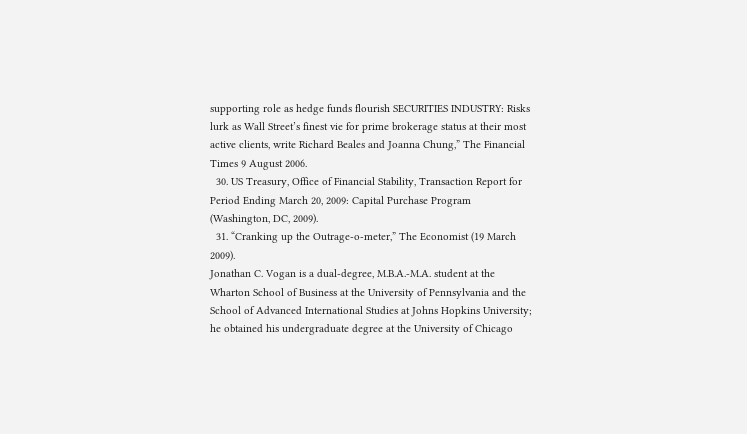supporting role as hedge funds flourish SECURITIES INDUSTRY: Risks lurk as Wall Street’s finest vie for prime brokerage status at their most active clients, write Richard Beales and Joanna Chung,” The Financial Times 9 August 2006.
  30. US Treasury, Office of Financial Stability, Transaction Report for Period Ending March 20, 2009: Capital Purchase Program (Washington, DC, 2009).
  31. “Cranking up the Outrage-o-meter,” The Economist (19 March 2009).
Jonathan C. Vogan is a dual-degree, M.B.A.-M.A. student at the Wharton School of Business at the University of Pennsylvania and the School of Advanced International Studies at Johns Hopkins University; he obtained his undergraduate degree at the University of Chicago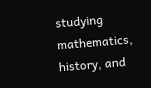studying mathematics, history, and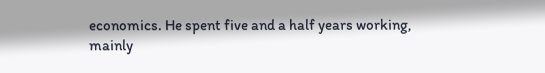economics. He spent five and a half years working, mainly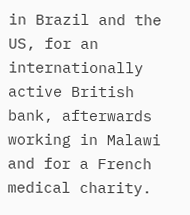in Brazil and the US, for an internationally active British bank, afterwards working in Malawi and for a French medical charity.